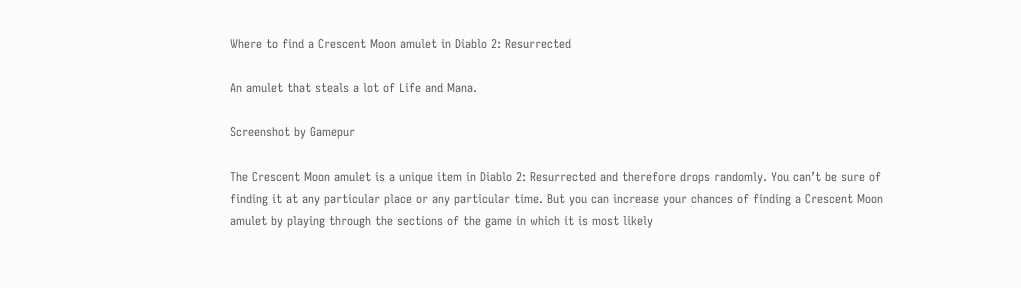Where to find a Crescent Moon amulet in Diablo 2: Resurrected

An amulet that steals a lot of Life and Mana.

Screenshot by Gamepur

The Crescent Moon amulet is a unique item in Diablo 2: Resurrected and therefore drops randomly. You can’t be sure of finding it at any particular place or any particular time. But you can increase your chances of finding a Crescent Moon amulet by playing through the sections of the game in which it is most likely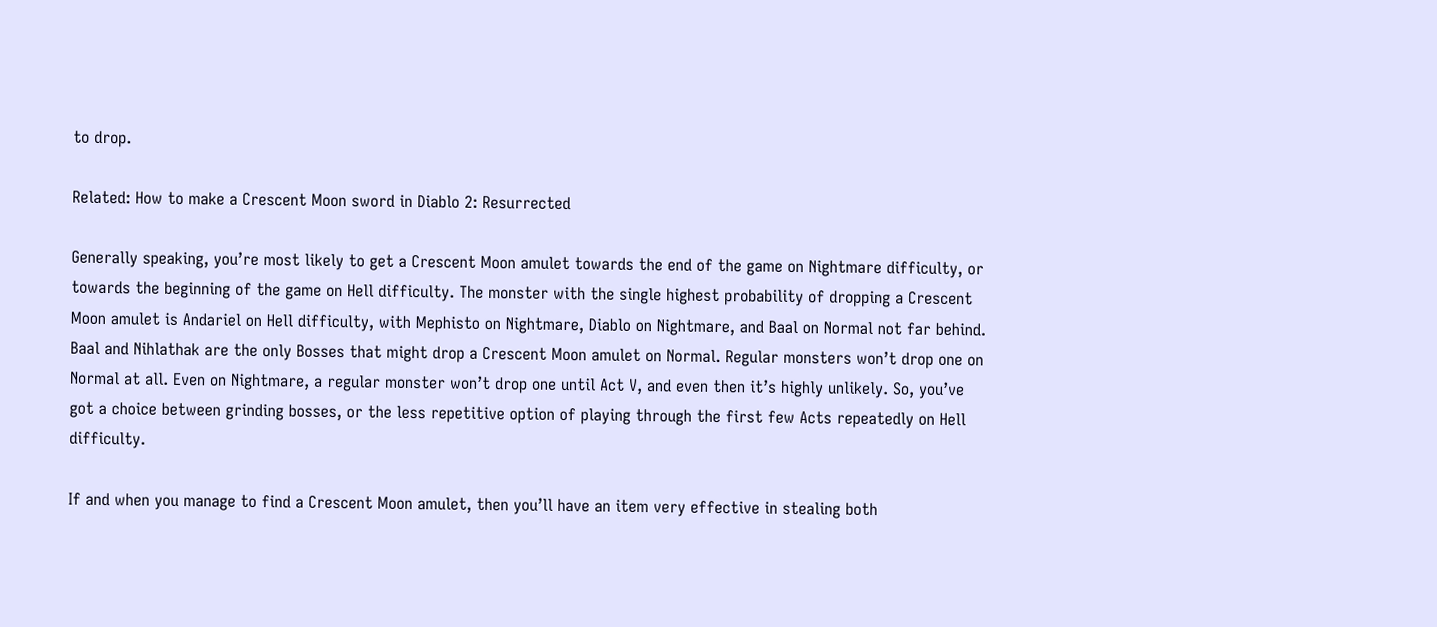to drop.

Related: How to make a Crescent Moon sword in Diablo 2: Resurrected

Generally speaking, you’re most likely to get a Crescent Moon amulet towards the end of the game on Nightmare difficulty, or towards the beginning of the game on Hell difficulty. The monster with the single highest probability of dropping a Crescent Moon amulet is Andariel on Hell difficulty, with Mephisto on Nightmare, Diablo on Nightmare, and Baal on Normal not far behind. Baal and Nihlathak are the only Bosses that might drop a Crescent Moon amulet on Normal. Regular monsters won’t drop one on Normal at all. Even on Nightmare, a regular monster won’t drop one until Act V, and even then it’s highly unlikely. So, you’ve got a choice between grinding bosses, or the less repetitive option of playing through the first few Acts repeatedly on Hell difficulty.

If and when you manage to find a Crescent Moon amulet, then you’ll have an item very effective in stealing both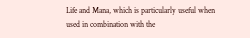Life and Mana, which is particularly useful when used in combination with the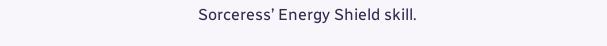Sorceress’ Energy Shield skill.